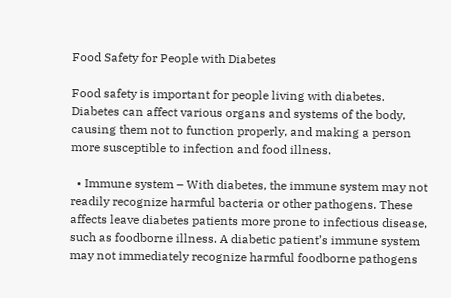Food Safety for People with Diabetes

Food safety is important for people living with diabetes. Diabetes can affect various organs and systems of the body, causing them not to function properly, and making a person more susceptible to infection and food illness.

  • Immune system – With diabetes, the immune system may not readily recognize harmful bacteria or other pathogens. These affects leave diabetes patients more prone to infectious disease, such as foodborne illness. A diabetic patient’s immune system may not immediately recognize harmful foodborne pathogens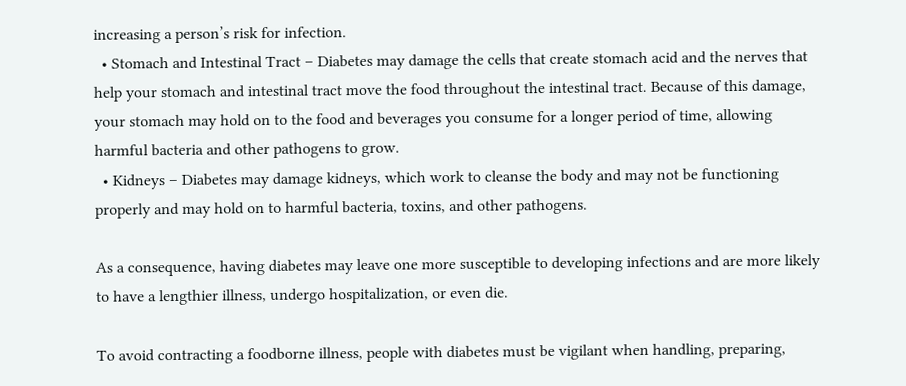increasing a person’s risk for infection.
  • Stomach and Intestinal Tract – Diabetes may damage the cells that create stomach acid and the nerves that help your stomach and intestinal tract move the food throughout the intestinal tract. Because of this damage, your stomach may hold on to the food and beverages you consume for a longer period of time, allowing harmful bacteria and other pathogens to grow.
  • Kidneys – Diabetes may damage kidneys, which work to cleanse the body and may not be functioning properly and may hold on to harmful bacteria, toxins, and other pathogens.

As a consequence, having diabetes may leave one more susceptible to developing infections and are more likely to have a lengthier illness, undergo hospitalization, or even die.

To avoid contracting a foodborne illness, people with diabetes must be vigilant when handling, preparing,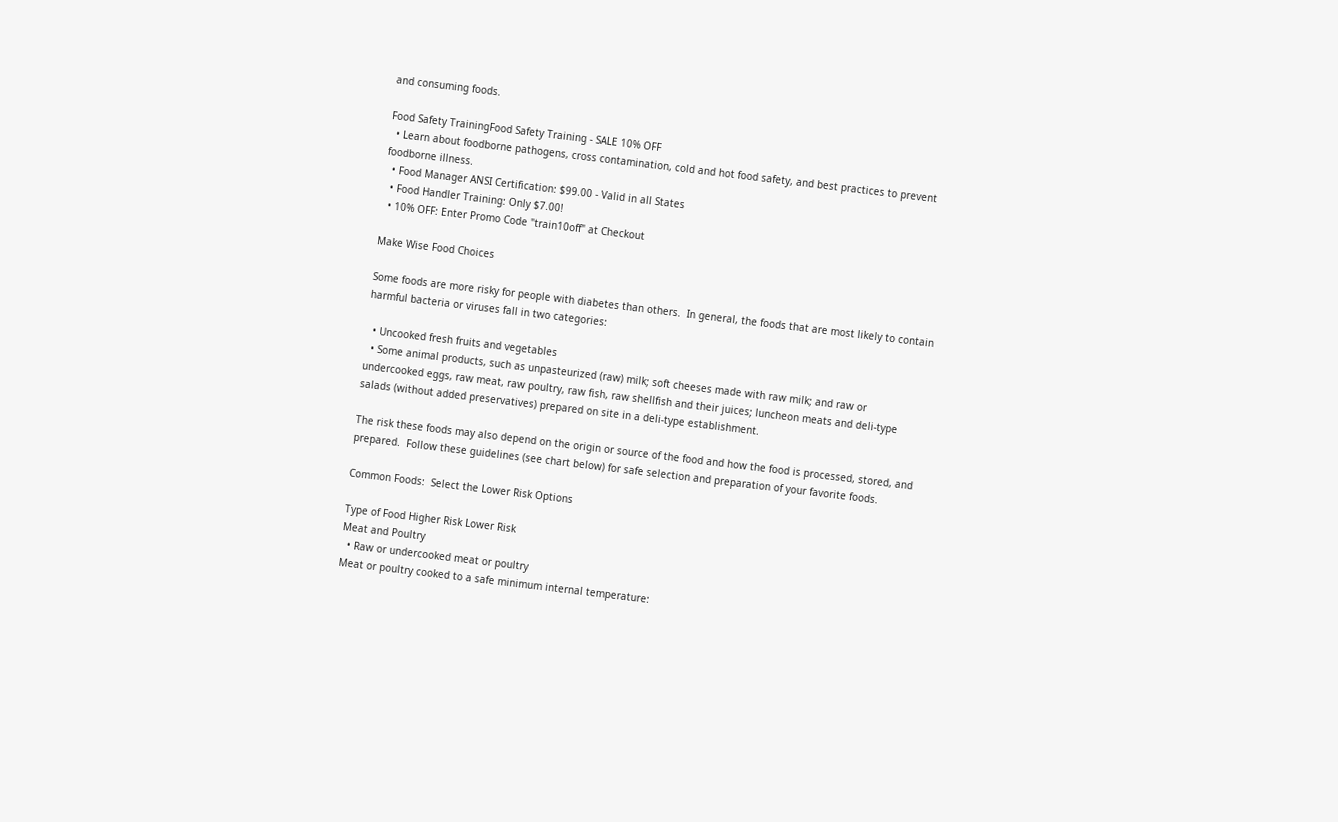and consuming foods.

Food Safety TrainingFood Safety Training - SALE 10% OFF
  • Learn about foodborne pathogens, cross contamination, cold and hot food safety, and best practices to prevent foodborne illness.
  • Food Manager ANSI Certification: $99.00 - Valid in all States
  • Food Handler Training: Only $7.00!
  • 10% OFF: Enter Promo Code "train10off" at Checkout

Make Wise Food Choices

Some foods are more risky for people with diabetes than others.  In general, the foods that are most likely to contain harmful bacteria or viruses fall in two categories:

  • Uncooked fresh fruits and vegetables
  • Some animal products, such as unpasteurized (raw) milk; soft cheeses made with raw milk; and raw or undercooked eggs, raw meat, raw poultry, raw fish, raw shellfish and their juices; luncheon meats and deli-type salads (without added preservatives) prepared on site in a deli-type establishment.

The risk these foods may also depend on the origin or source of the food and how the food is processed, stored, and prepared.  Follow these guidelines (see chart below) for safe selection and preparation of your favorite foods.

Common Foods:  Select the Lower Risk Options

Type of Food Higher Risk Lower Risk
Meat and Poultry
  • Raw or undercooked meat or poultry
Meat or poultry cooked to a safe minimum internal temperature: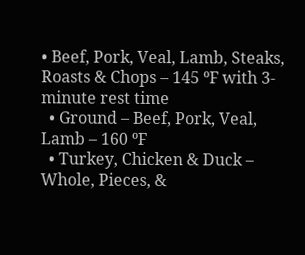• Beef, Pork, Veal, Lamb, Steaks, Roasts & Chops – 145 ºF with 3-minute rest time
  • Ground – Beef, Pork, Veal, Lamb – 160 ºF
  • Turkey, Chicken & Duck – Whole, Pieces, &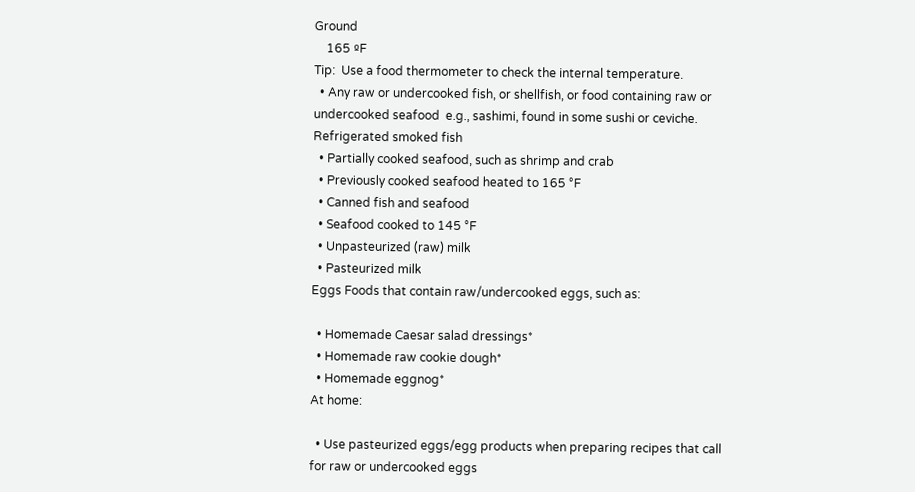Ground
    165 ºF
Tip:  Use a food thermometer to check the internal temperature.
  • Any raw or undercooked fish, or shellfish, or food containing raw or undercooked seafood  e.g., sashimi, found in some sushi or ceviche. Refrigerated smoked fish
  • Partially cooked seafood, such as shrimp and crab
  • Previously cooked seafood heated to 165 °F
  • Canned fish and seafood
  • Seafood cooked to 145 °F
  • Unpasteurized (raw) milk
  • Pasteurized milk
Eggs Foods that contain raw/undercooked eggs, such as:

  • Homemade Caesar salad dressings*
  • Homemade raw cookie dough*
  • Homemade eggnog*
At home:

  • Use pasteurized eggs/egg products when preparing recipes that call for raw or undercooked eggs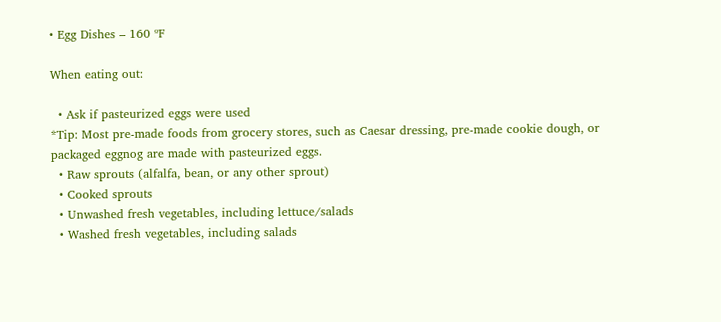• Egg Dishes – 160 ºF

When eating out:

  • Ask if pasteurized eggs were used
*Tip: Most pre-made foods from grocery stores, such as Caesar dressing, pre-made cookie dough, or packaged eggnog are made with pasteurized eggs.
  • Raw sprouts (alfalfa, bean, or any other sprout)
  • Cooked sprouts
  • Unwashed fresh vegetables, including lettuce/salads
  • Washed fresh vegetables, including salads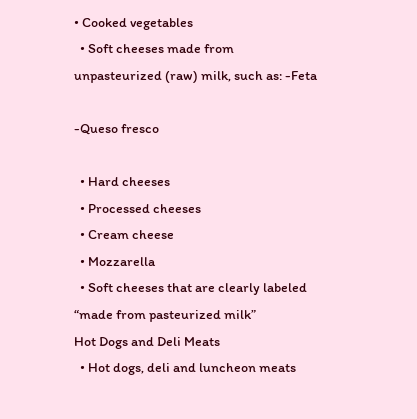• Cooked vegetables
  • Soft cheeses made from unpasteurized (raw) milk, such as: -Feta

-Queso fresco

  • Hard cheeses
  • Processed cheeses
  • Cream cheese
  • Mozzarella
  • Soft cheeses that are clearly labeled “made from pasteurized milk”
Hot Dogs and Deli Meats
  • Hot dogs, deli and luncheon meats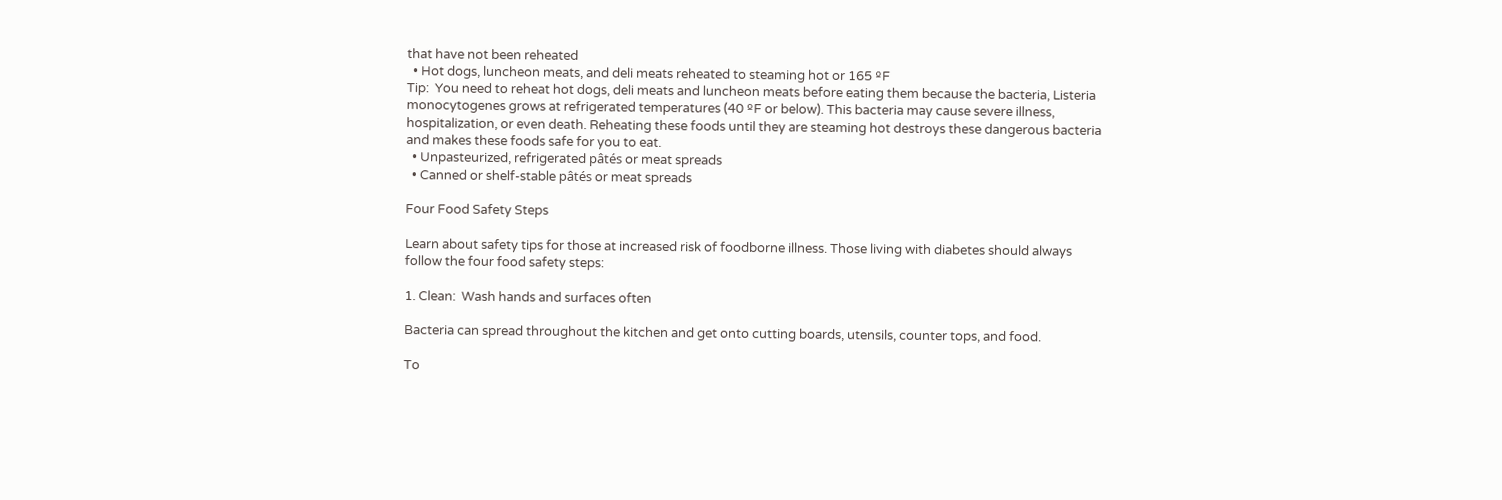that have not been reheated
  • Hot dogs, luncheon meats, and deli meats reheated to steaming hot or 165 ºF
Tip:  You need to reheat hot dogs, deli meats and luncheon meats before eating them because the bacteria, Listeria monocytogenes grows at refrigerated temperatures (40 ºF or below). This bacteria may cause severe illness, hospitalization, or even death. Reheating these foods until they are steaming hot destroys these dangerous bacteria and makes these foods safe for you to eat.
  • Unpasteurized, refrigerated pâtés or meat spreads
  • Canned or shelf-stable pâtés or meat spreads

Four Food Safety Steps

Learn about safety tips for those at increased risk of foodborne illness. Those living with diabetes should always follow the four food safety steps:

1. Clean:  Wash hands and surfaces often

Bacteria can spread throughout the kitchen and get onto cutting boards, utensils, counter tops, and food.

To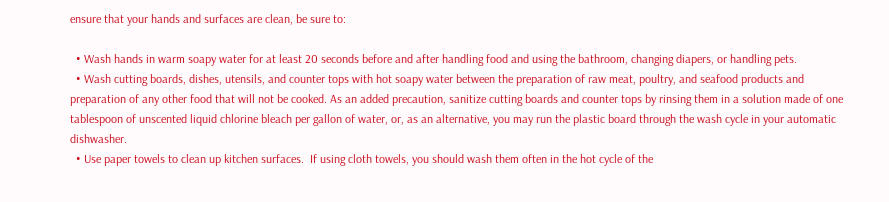ensure that your hands and surfaces are clean, be sure to:

  • Wash hands in warm soapy water for at least 20 seconds before and after handling food and using the bathroom, changing diapers, or handling pets.
  • Wash cutting boards, dishes, utensils, and counter tops with hot soapy water between the preparation of raw meat, poultry, and seafood products and preparation of any other food that will not be cooked. As an added precaution, sanitize cutting boards and counter tops by rinsing them in a solution made of one tablespoon of unscented liquid chlorine bleach per gallon of water, or, as an alternative, you may run the plastic board through the wash cycle in your automatic dishwasher.
  • Use paper towels to clean up kitchen surfaces.  If using cloth towels, you should wash them often in the hot cycle of the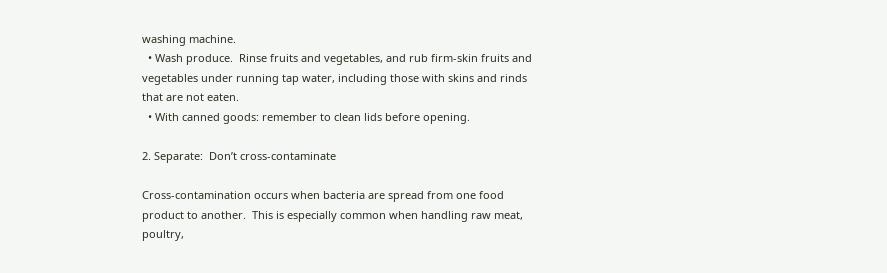washing machine.
  • Wash produce.  Rinse fruits and vegetables, and rub firm-skin fruits and vegetables under running tap water, including those with skins and rinds that are not eaten.
  • With canned goods: remember to clean lids before opening.

2. Separate:  Don’t cross-contaminate

Cross-contamination occurs when bacteria are spread from one food product to another.  This is especially common when handling raw meat, poultry,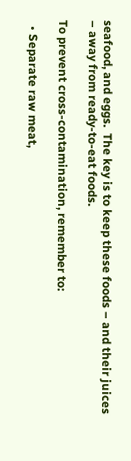seafood, and eggs.  The key is to keep these foods – and their juices – away from ready-to-eat foods.

To prevent cross-contamination, remember to:

  • Separate raw meat,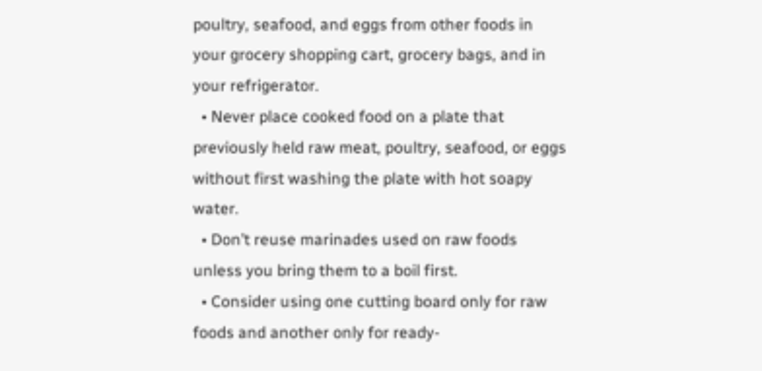poultry, seafood, and eggs from other foods in your grocery shopping cart, grocery bags, and in your refrigerator.
  • Never place cooked food on a plate that previously held raw meat, poultry, seafood, or eggs without first washing the plate with hot soapy water.
  • Don’t reuse marinades used on raw foods unless you bring them to a boil first.
  • Consider using one cutting board only for raw foods and another only for ready-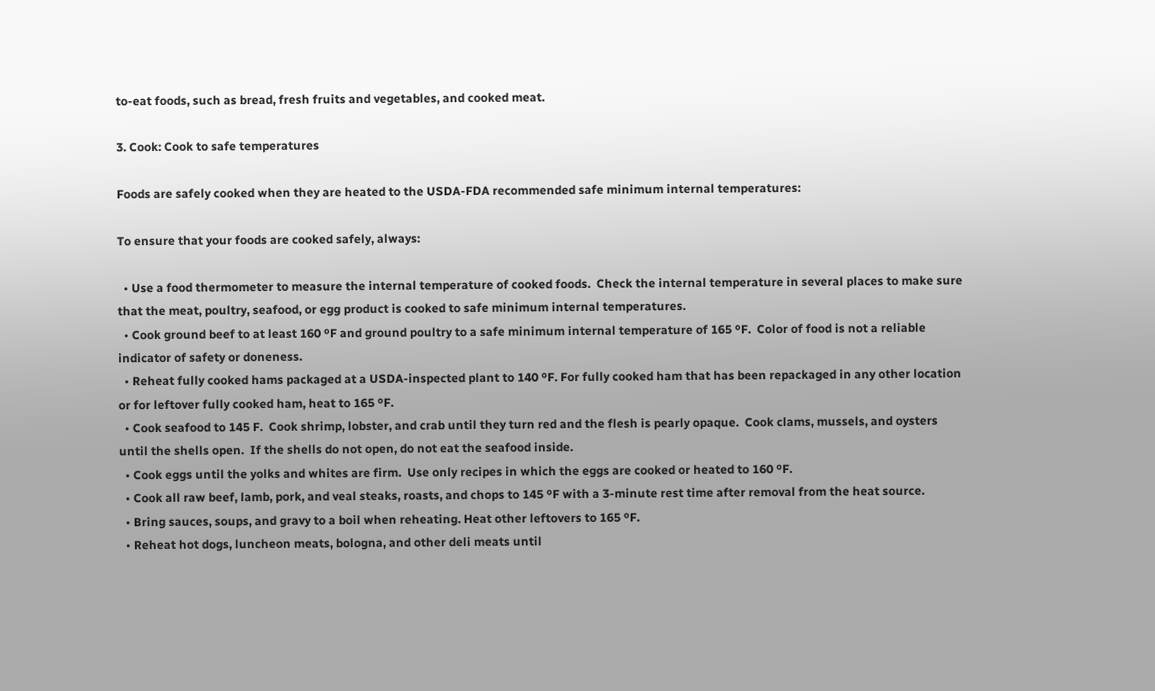to-eat foods, such as bread, fresh fruits and vegetables, and cooked meat.

3. Cook: Cook to safe temperatures

Foods are safely cooked when they are heated to the USDA-FDA recommended safe minimum internal temperatures:

To ensure that your foods are cooked safely, always:

  • Use a food thermometer to measure the internal temperature of cooked foods.  Check the internal temperature in several places to make sure that the meat, poultry, seafood, or egg product is cooked to safe minimum internal temperatures.
  • Cook ground beef to at least 160 ºF and ground poultry to a safe minimum internal temperature of 165 ºF.  Color of food is not a reliable indicator of safety or doneness.
  • Reheat fully cooked hams packaged at a USDA-inspected plant to 140 ºF. For fully cooked ham that has been repackaged in any other location or for leftover fully cooked ham, heat to 165 ºF.
  • Cook seafood to 145 F.  Cook shrimp, lobster, and crab until they turn red and the flesh is pearly opaque.  Cook clams, mussels, and oysters until the shells open.  If the shells do not open, do not eat the seafood inside.
  • Cook eggs until the yolks and whites are firm.  Use only recipes in which the eggs are cooked or heated to 160 ºF.
  • Cook all raw beef, lamb, pork, and veal steaks, roasts, and chops to 145 ºF with a 3-minute rest time after removal from the heat source.
  • Bring sauces, soups, and gravy to a boil when reheating. Heat other leftovers to 165 ºF.
  • Reheat hot dogs, luncheon meats, bologna, and other deli meats until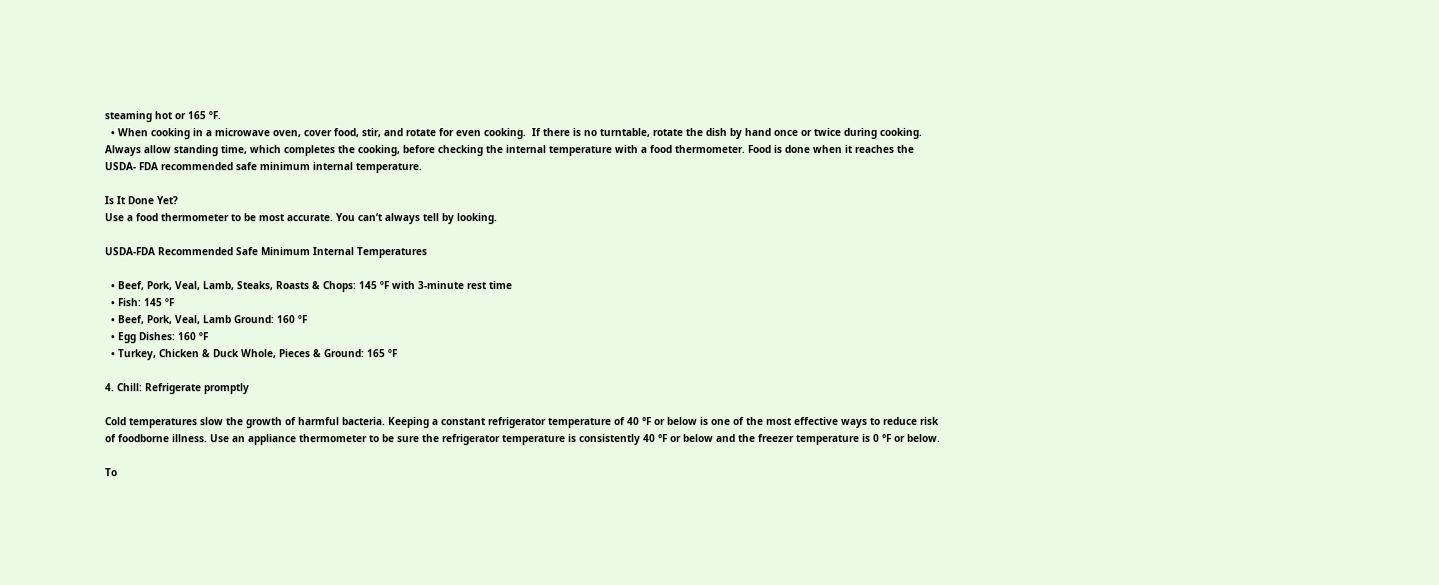steaming hot or 165 ºF.
  • When cooking in a microwave oven, cover food, stir, and rotate for even cooking.  If there is no turntable, rotate the dish by hand once or twice during cooking.  Always allow standing time, which completes the cooking, before checking the internal temperature with a food thermometer. Food is done when it reaches the USDA- FDA recommended safe minimum internal temperature.

Is It Done Yet?
Use a food thermometer to be most accurate. You can’t always tell by looking.

USDA-FDA Recommended Safe Minimum Internal Temperatures

  • Beef, Pork, Veal, Lamb, Steaks, Roasts & Chops: 145 ºF with 3-minute rest time
  • Fish: 145 ºF
  • Beef, Pork, Veal, Lamb Ground: 160 ºF
  • Egg Dishes: 160 ºF
  • Turkey, Chicken & Duck Whole, Pieces & Ground: 165 ºF

4. Chill: Refrigerate promptly

Cold temperatures slow the growth of harmful bacteria. Keeping a constant refrigerator temperature of 40 °F or below is one of the most effective ways to reduce risk of foodborne illness. Use an appliance thermometer to be sure the refrigerator temperature is consistently 40 °F or below and the freezer temperature is 0 °F or below.

To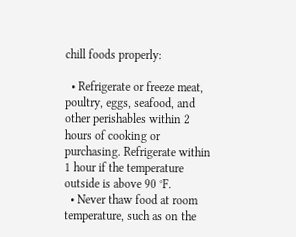chill foods properly:

  • Refrigerate or freeze meat, poultry, eggs, seafood, and other perishables within 2 hours of cooking or purchasing. Refrigerate within 1 hour if the temperature outside is above 90 °F.
  • Never thaw food at room temperature, such as on the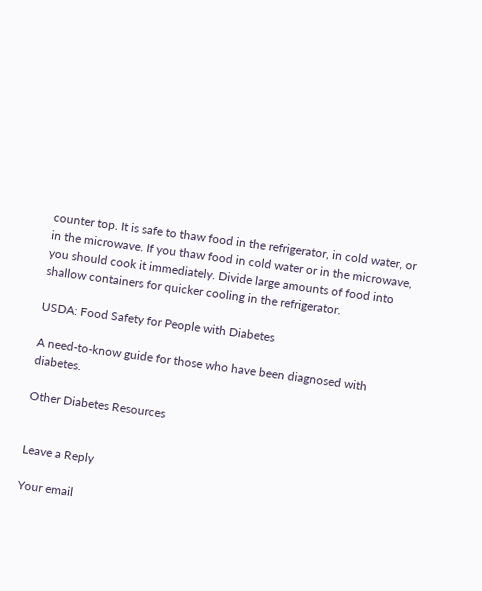counter top. It is safe to thaw food in the refrigerator, in cold water, or in the microwave. If you thaw food in cold water or in the microwave, you should cook it immediately. Divide large amounts of food into shallow containers for quicker cooling in the refrigerator.

USDA: Food Safety for People with Diabetes

A need-to-know guide for those who have been diagnosed with diabetes.

Other Diabetes Resources


Leave a Reply

Your email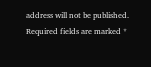address will not be published. Required fields are marked *